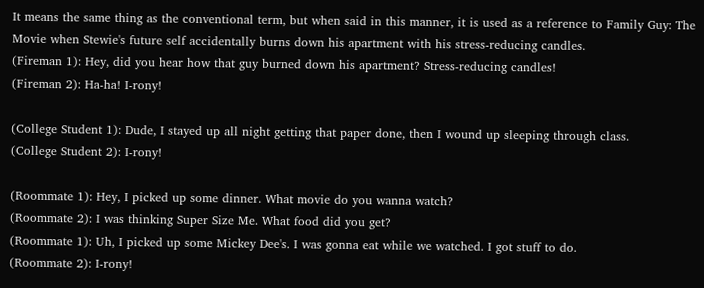It means the same thing as the conventional term, but when said in this manner, it is used as a reference to Family Guy: The Movie when Stewie's future self accidentally burns down his apartment with his stress-reducing candles.
(Fireman 1): Hey, did you hear how that guy burned down his apartment? Stress-reducing candles!
(Fireman 2): Ha-ha! I-rony!

(College Student 1): Dude, I stayed up all night getting that paper done, then I wound up sleeping through class.
(College Student 2): I-rony!

(Roommate 1): Hey, I picked up some dinner. What movie do you wanna watch?
(Roommate 2): I was thinking Super Size Me. What food did you get?
(Roommate 1): Uh, I picked up some Mickey Dee's. I was gonna eat while we watched. I got stuff to do.
(Roommate 2): I-rony!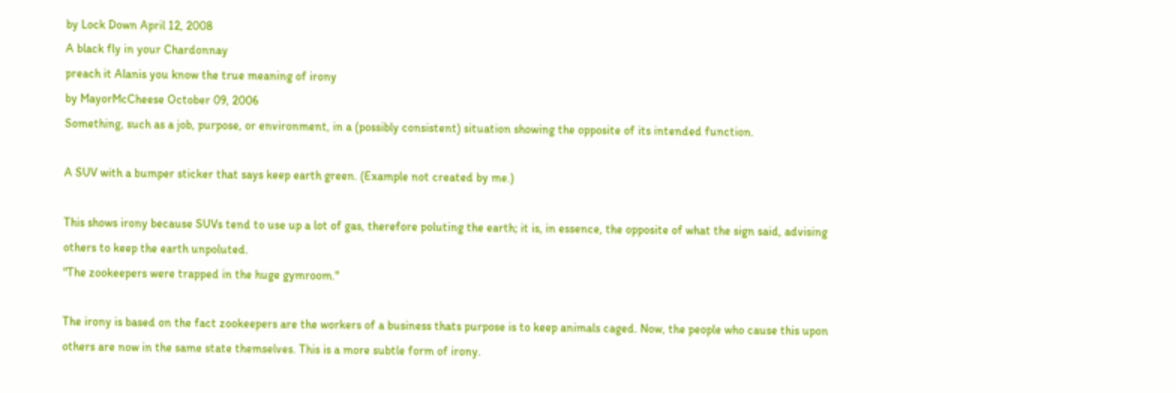by Lock Down April 12, 2008
A black fly in your Chardonnay
preach it Alanis you know the true meaning of irony
by MayorMcCheese October 09, 2006
Something, such as a job, purpose, or environment, in a (possibly consistent) situation showing the opposite of its intended function.

A SUV with a bumper sticker that says keep earth green. (Example not created by me.)

This shows irony because SUVs tend to use up a lot of gas, therefore poluting the earth; it is, in essence, the opposite of what the sign said, advising others to keep the earth unpoluted.
"The zookeepers were trapped in the huge gymroom."

The irony is based on the fact zookeepers are the workers of a business thats purpose is to keep animals caged. Now, the people who cause this upon others are now in the same state themselves. This is a more subtle form of irony.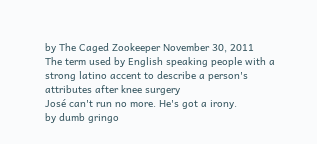by The Caged Zookeeper November 30, 2011
The term used by English speaking people with a strong latino accent to describe a person's attributes after knee surgery
José can't run no more. He's got a irony.
by dumb gringo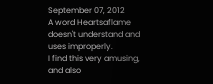September 07, 2012
A word Heartsaflame doesn't understand and uses improperly.
I find this very amusing, and also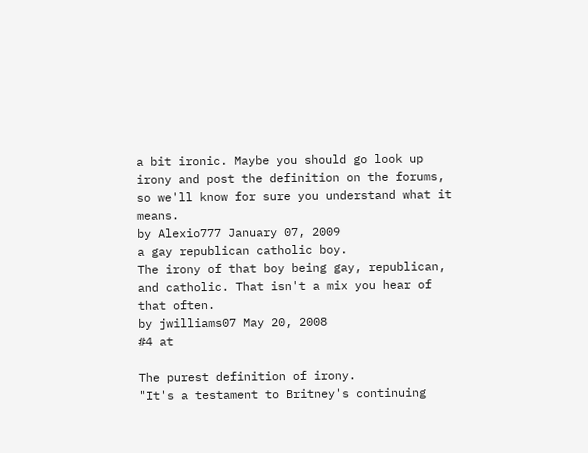a bit ironic. Maybe you should go look up irony and post the definition on the forums, so we'll know for sure you understand what it means.
by Alexio777 January 07, 2009
a gay republican catholic boy.
The irony of that boy being gay, republican, and catholic. That isn't a mix you hear of that often.
by jwilliams07 May 20, 2008
#4 at

The purest definition of irony.
"It's a testament to Britney's continuing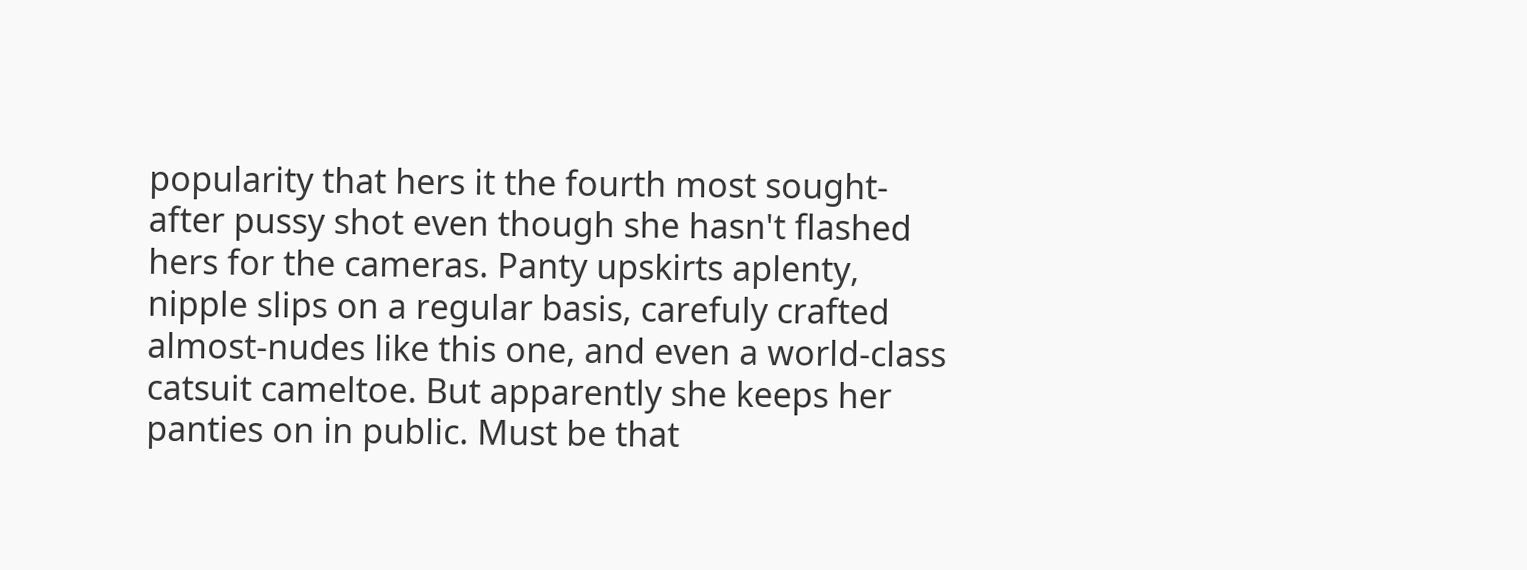popularity that hers it the fourth most sought-after pussy shot even though she hasn't flashed hers for the cameras. Panty upskirts aplenty, nipple slips on a regular basis, carefuly crafted almost-nudes like this one, and even a world-class catsuit cameltoe. But apparently she keeps her panties on in public. Must be that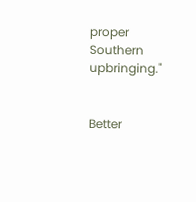proper Southern upbringing."


Better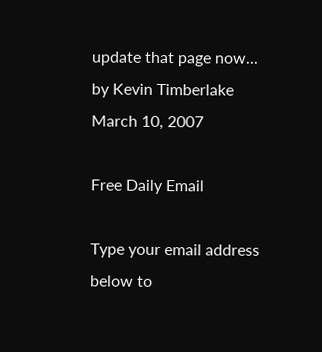update that page now...
by Kevin Timberlake March 10, 2007

Free Daily Email

Type your email address below to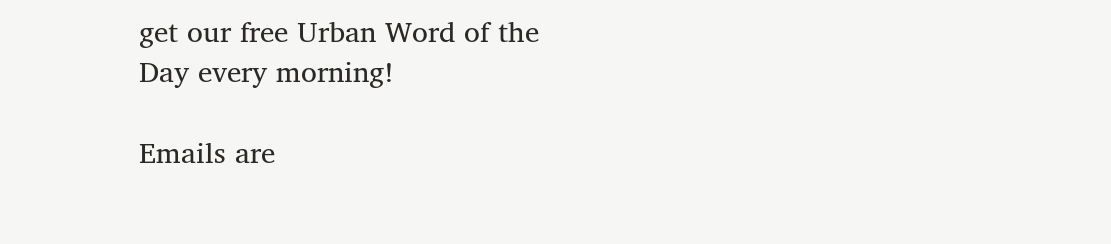get our free Urban Word of the Day every morning!

Emails are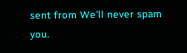sent from We'll never spam you.